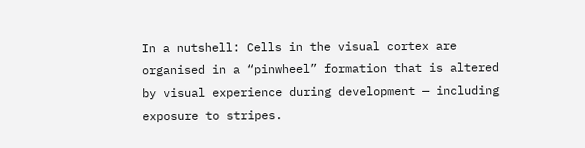In a nutshell: Cells in the visual cortex are organised in a “pinwheel” formation that is altered by visual experience during development — including exposure to stripes.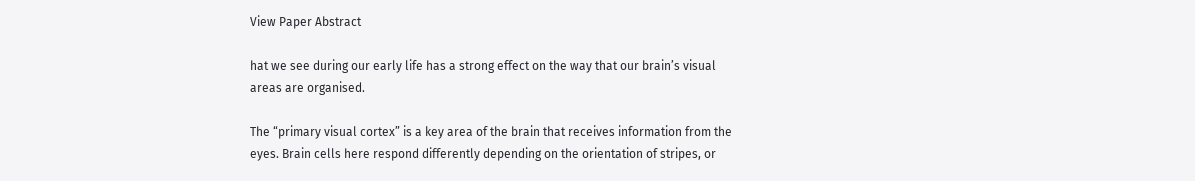View Paper Abstract

hat we see during our early life has a strong effect on the way that our brain’s visual areas are organised.

The “primary visual cortex” is a key area of the brain that receives information from the eyes. Brain cells here respond differently depending on the orientation of stripes, or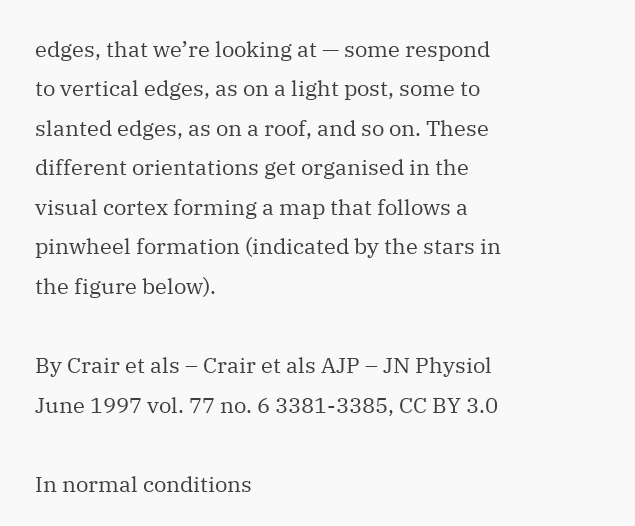edges, that we’re looking at — some respond to vertical edges, as on a light post, some to slanted edges, as on a roof, and so on. These different orientations get organised in the visual cortex forming a map that follows a pinwheel formation (indicated by the stars in the figure below).

By Crair et als – Crair et als AJP – JN Physiol
June 1997 vol. 77 no. 6 3381-3385, CC BY 3.0

In normal conditions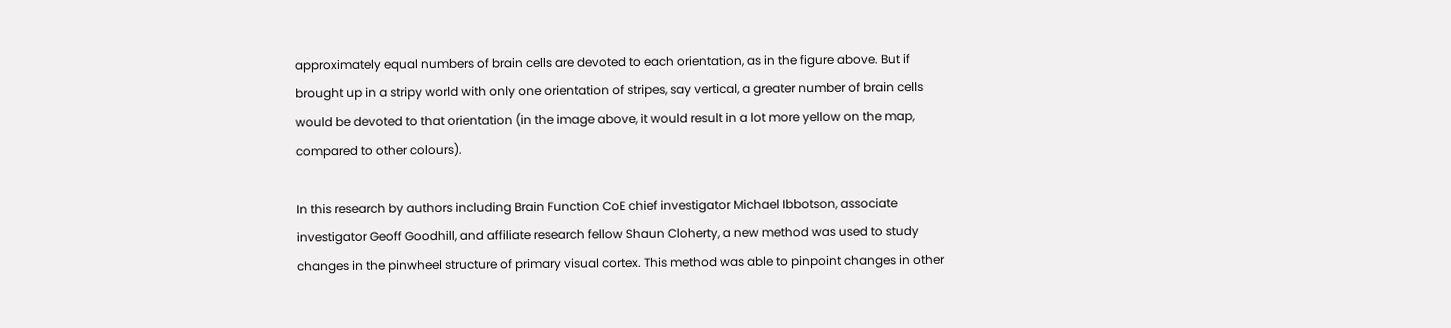approximately equal numbers of brain cells are devoted to each orientation, as in the figure above. But if brought up in a stripy world with only one orientation of stripes, say vertical, a greater number of brain cells would be devoted to that orientation (in the image above, it would result in a lot more yellow on the map, compared to other colours).

In this research by authors including Brain Function CoE chief investigator Michael Ibbotson, associate investigator Geoff Goodhill, and affiliate research fellow Shaun Cloherty, a new method was used to study changes in the pinwheel structure of primary visual cortex. This method was able to pinpoint changes in other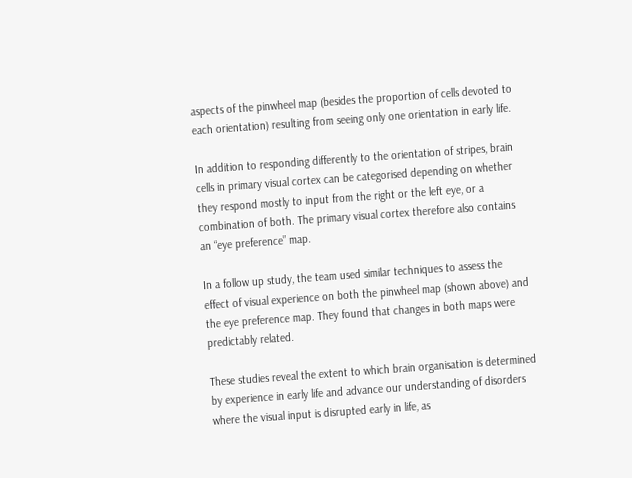aspects of the pinwheel map (besides the proportion of cells devoted to each orientation) resulting from seeing only one orientation in early life.

In addition to responding differently to the orientation of stripes, brain cells in primary visual cortex can be categorised depending on whether they respond mostly to input from the right or the left eye, or a combination of both. The primary visual cortex therefore also contains an “eye preference” map.

In a follow up study, the team used similar techniques to assess the effect of visual experience on both the pinwheel map (shown above) and the eye preference map. They found that changes in both maps were predictably related.

These studies reveal the extent to which brain organisation is determined by experience in early life and advance our understanding of disorders where the visual input is disrupted early in life, as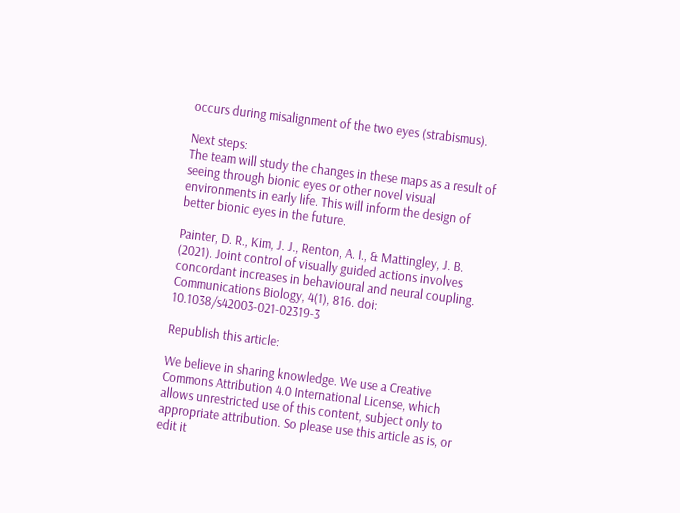occurs during misalignment of the two eyes (strabismus).

Next steps:
The team will study the changes in these maps as a result of seeing through bionic eyes or other novel visual environments in early life. This will inform the design of better bionic eyes in the future.

Painter, D. R., Kim, J. J., Renton, A. I., & Mattingley, J. B. (2021). Joint control of visually guided actions involves concordant increases in behavioural and neural coupling. Communications Biology, 4(1), 816. doi: 10.1038/s42003-021-02319-3

Republish this article:

We believe in sharing knowledge. We use a Creative Commons Attribution 4.0 International License, which allows unrestricted use of this content, subject only to appropriate attribution. So please use this article as is, or edit it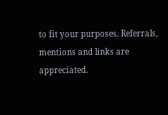to fit your purposes. Referrals, mentions and links are appreciated.